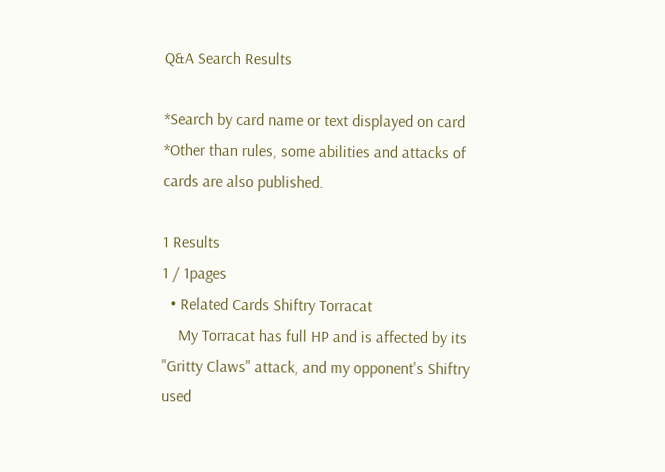Q&A Search Results

*Search by card name or text displayed on card
*Other than rules, some abilities and attacks of cards are also published.

1 Results
1 / 1pages
  • Related Cards Shiftry Torracat
    My Torracat has full HP and is affected by its "Gritty Claws" attack, and my opponent's Shiftry used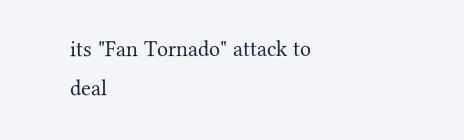its "Fan Tornado" attack to deal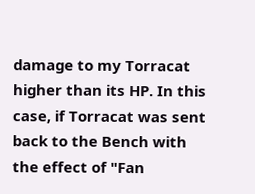damage to my Torracat higher than its HP. In this case, if Torracat was sent back to the Bench with the effect of "Fan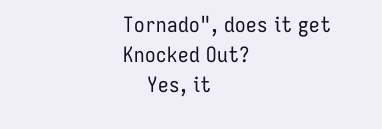Tornado", does it get Knocked Out?
    Yes, it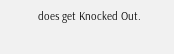does get Knocked Out.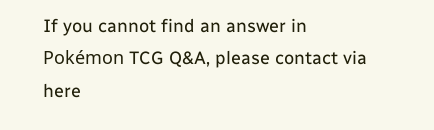If you cannot find an answer in Pokémon TCG Q&A, please contact via here